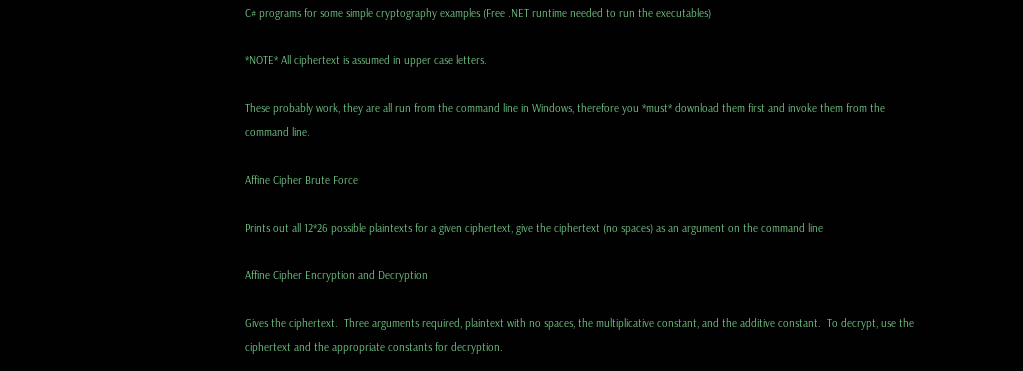C# programs for some simple cryptography examples (Free .NET runtime needed to run the executables)

*NOTE* All ciphertext is assumed in upper case letters.

These probably work, they are all run from the command line in Windows, therefore you *must* download them first and invoke them from the command line.

Affine Cipher Brute Force

Prints out all 12*26 possible plaintexts for a given ciphertext, give the ciphertext (no spaces) as an argument on the command line

Affine Cipher Encryption and Decryption

Gives the ciphertext.  Three arguments required, plaintext with no spaces, the multiplicative constant, and the additive constant.  To decrypt, use the ciphertext and the appropriate constants for decryption.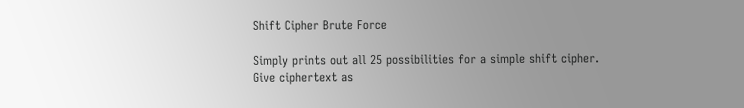Shift Cipher Brute Force

Simply prints out all 25 possibilities for a simple shift cipher.  Give ciphertext as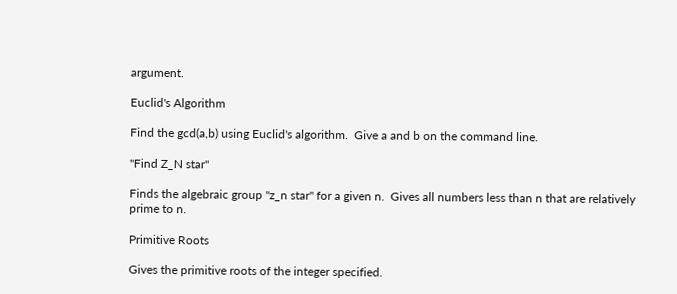argument.

Euclid's Algorithm

Find the gcd(a,b) using Euclid's algorithm.  Give a and b on the command line.

"Find Z_N star"

Finds the algebraic group "z_n star" for a given n.  Gives all numbers less than n that are relatively prime to n.

Primitive Roots

Gives the primitive roots of the integer specified.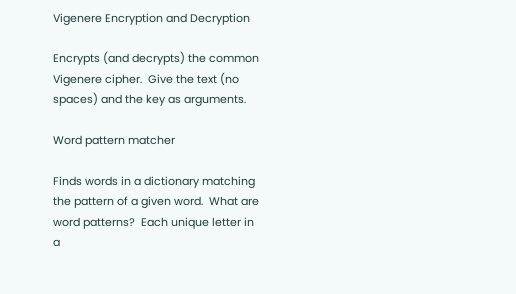Vigenere Encryption and Decryption

Encrypts (and decrypts) the common Vigenere cipher.  Give the text (no spaces) and the key as arguments.

Word pattern matcher

Finds words in a dictionary matching the pattern of a given word.  What are word patterns?  Each unique letter in a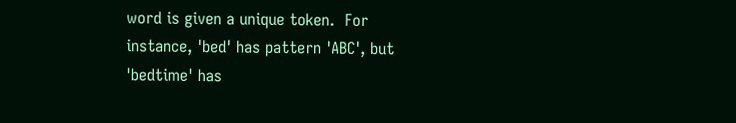word is given a unique token.  For instance, 'bed' has pattern 'ABC', but 'bedtime' has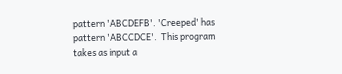pattern 'ABCDEFB'. 'Creeped' has pattern 'ABCCDCE'.  This program takes as input a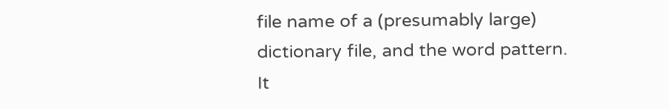file name of a (presumably large) dictionary file, and the word pattern.  It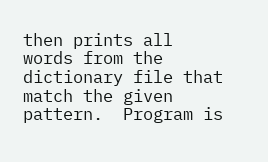then prints all words from the dictionary file that match the given pattern.  Program is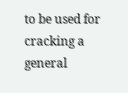to be used for cracking a general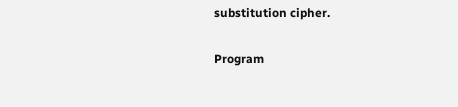substitution cipher.

Program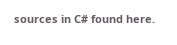sources in C# found here.